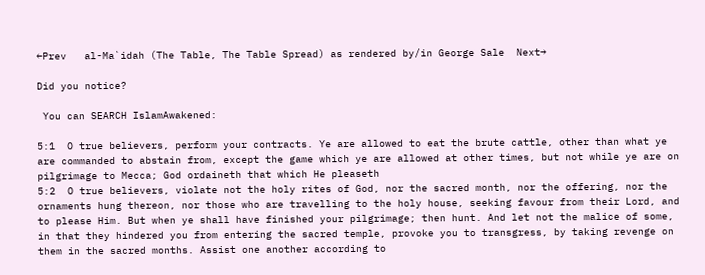←Prev   al-Ma`idah (The Table, The Table Spread) as rendered by/in George Sale  Next→

Did you notice?

 You can SEARCH IslamAwakened:

5:1  O true believers, perform your contracts. Ye are allowed to eat the brute cattle, other than what ye are commanded to abstain from, except the game which ye are allowed at other times, but not while ye are on pilgrimage to Mecca; God ordaineth that which He pleaseth
5:2  O true believers, violate not the holy rites of God, nor the sacred month, nor the offering, nor the ornaments hung thereon, nor those who are travelling to the holy house, seeking favour from their Lord, and to please Him. But when ye shall have finished your pilgrimage; then hunt. And let not the malice of some, in that they hindered you from entering the sacred temple, provoke you to transgress, by taking revenge on them in the sacred months. Assist one another according to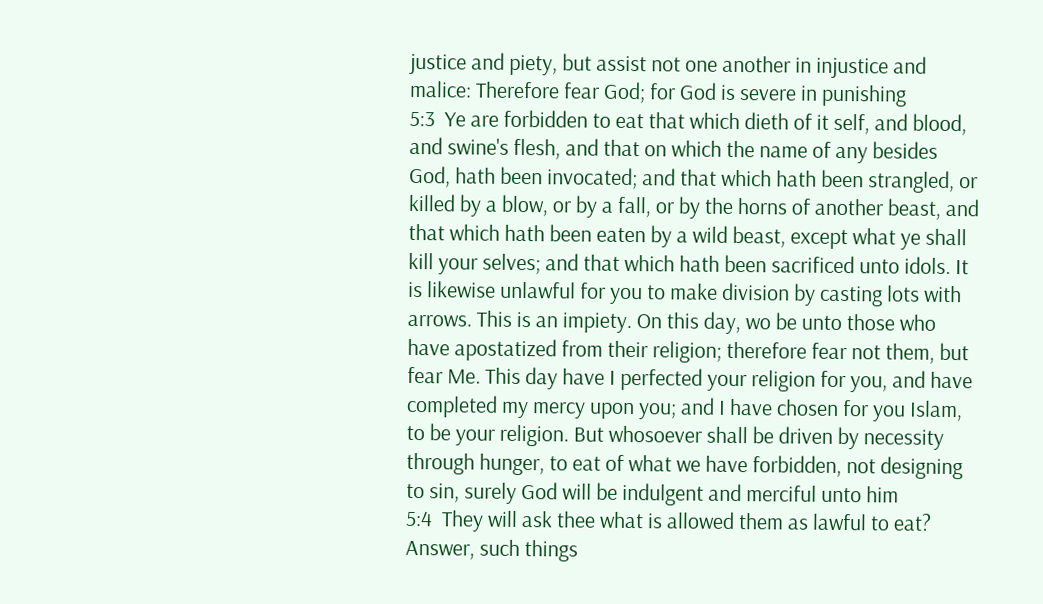justice and piety, but assist not one another in injustice and malice: Therefore fear God; for God is severe in punishing
5:3  Ye are forbidden to eat that which dieth of it self, and blood, and swine's flesh, and that on which the name of any besides God, hath been invocated; and that which hath been strangled, or killed by a blow, or by a fall, or by the horns of another beast, and that which hath been eaten by a wild beast, except what ye shall kill your selves; and that which hath been sacrificed unto idols. It is likewise unlawful for you to make division by casting lots with arrows. This is an impiety. On this day, wo be unto those who have apostatized from their religion; therefore fear not them, but fear Me. This day have I perfected your religion for you, and have completed my mercy upon you; and I have chosen for you Islam, to be your religion. But whosoever shall be driven by necessity through hunger, to eat of what we have forbidden, not designing to sin, surely God will be indulgent and merciful unto him
5:4  They will ask thee what is allowed them as lawful to eat? Answer, such things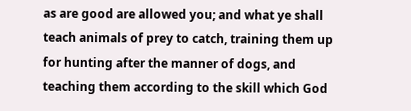as are good are allowed you; and what ye shall teach animals of prey to catch, training them up for hunting after the manner of dogs, and teaching them according to the skill which God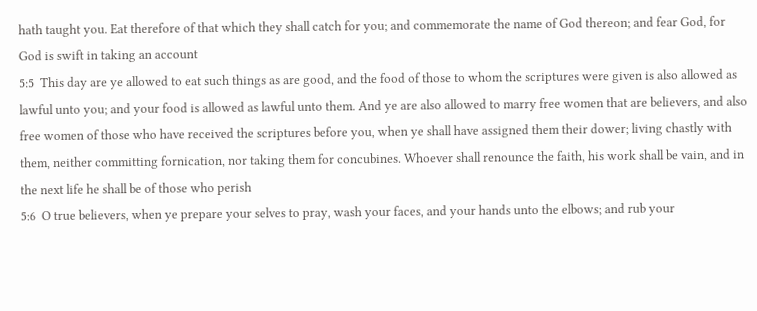hath taught you. Eat therefore of that which they shall catch for you; and commemorate the name of God thereon; and fear God, for God is swift in taking an account
5:5  This day are ye allowed to eat such things as are good, and the food of those to whom the scriptures were given is also allowed as lawful unto you; and your food is allowed as lawful unto them. And ye are also allowed to marry free women that are believers, and also free women of those who have received the scriptures before you, when ye shall have assigned them their dower; living chastly with them, neither committing fornication, nor taking them for concubines. Whoever shall renounce the faith, his work shall be vain, and in the next life he shall be of those who perish
5:6  O true believers, when ye prepare your selves to pray, wash your faces, and your hands unto the elbows; and rub your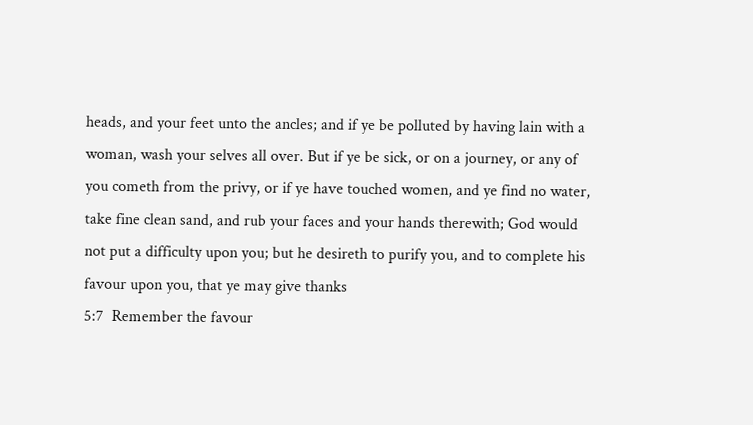heads, and your feet unto the ancles; and if ye be polluted by having lain with a woman, wash your selves all over. But if ye be sick, or on a journey, or any of you cometh from the privy, or if ye have touched women, and ye find no water, take fine clean sand, and rub your faces and your hands therewith; God would not put a difficulty upon you; but he desireth to purify you, and to complete his favour upon you, that ye may give thanks
5:7  Remember the favour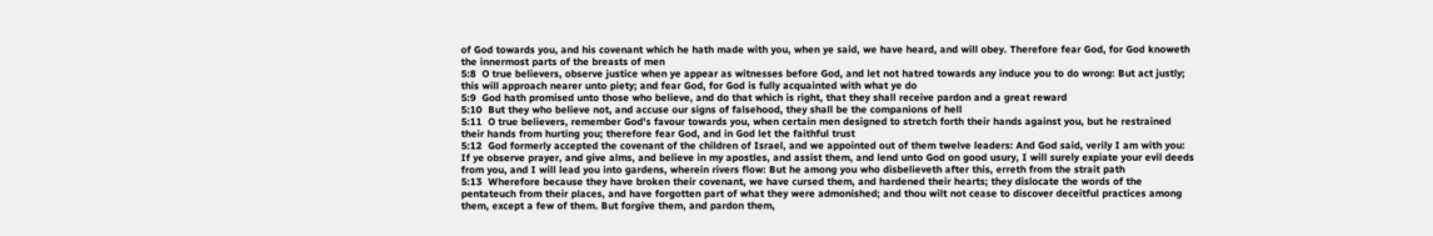of God towards you, and his covenant which he hath made with you, when ye said, we have heard, and will obey. Therefore fear God, for God knoweth the innermost parts of the breasts of men
5:8  O true believers, observe justice when ye appear as witnesses before God, and let not hatred towards any induce you to do wrong: But act justly; this will approach nearer unto piety; and fear God, for God is fully acquainted with what ye do
5:9  God hath promised unto those who believe, and do that which is right, that they shall receive pardon and a great reward
5:10  But they who believe not, and accuse our signs of falsehood, they shall be the companions of hell
5:11  O true believers, remember God's favour towards you, when certain men designed to stretch forth their hands against you, but he restrained their hands from hurting you; therefore fear God, and in God let the faithful trust
5:12  God formerly accepted the covenant of the children of Israel, and we appointed out of them twelve leaders: And God said, verily I am with you: If ye observe prayer, and give alms, and believe in my apostles, and assist them, and lend unto God on good usury, I will surely expiate your evil deeds from you, and I will lead you into gardens, wherein rivers flow: But he among you who disbelieveth after this, erreth from the strait path
5:13  Wherefore because they have broken their covenant, we have cursed them, and hardened their hearts; they dislocate the words of the pentateuch from their places, and have forgotten part of what they were admonished; and thou wilt not cease to discover deceitful practices among them, except a few of them. But forgive them, and pardon them,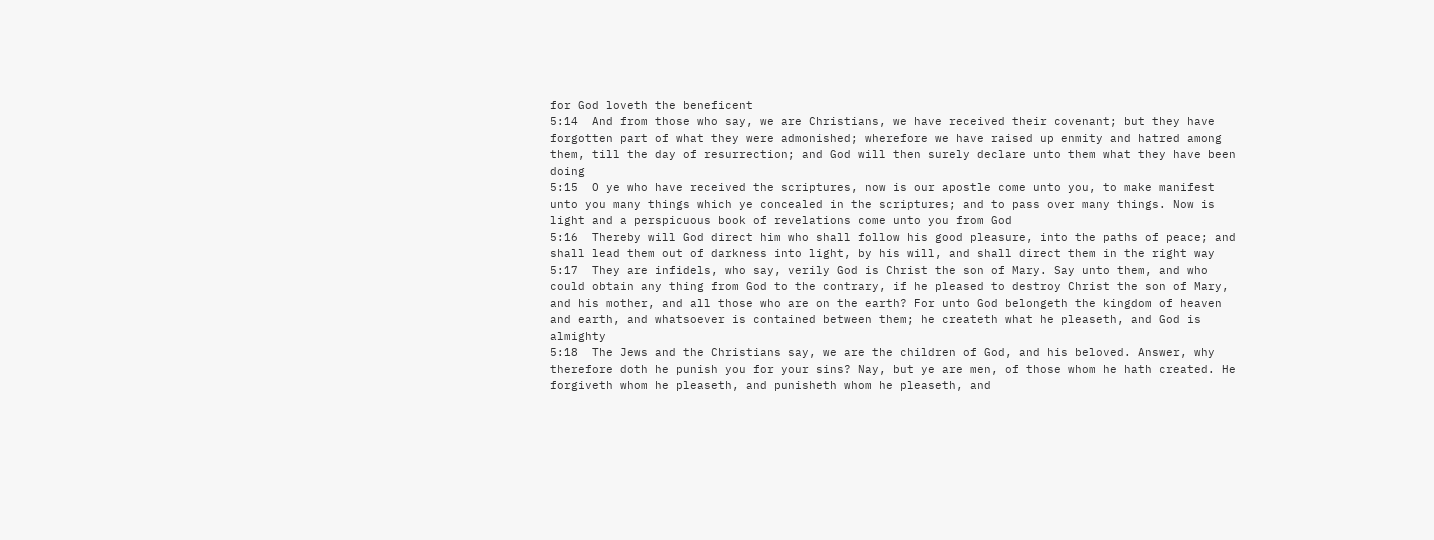for God loveth the beneficent
5:14  And from those who say, we are Christians, we have received their covenant; but they have forgotten part of what they were admonished; wherefore we have raised up enmity and hatred among them, till the day of resurrection; and God will then surely declare unto them what they have been doing
5:15  O ye who have received the scriptures, now is our apostle come unto you, to make manifest unto you many things which ye concealed in the scriptures; and to pass over many things. Now is light and a perspicuous book of revelations come unto you from God
5:16  Thereby will God direct him who shall follow his good pleasure, into the paths of peace; and shall lead them out of darkness into light, by his will, and shall direct them in the right way
5:17  They are infidels, who say, verily God is Christ the son of Mary. Say unto them, and who could obtain any thing from God to the contrary, if he pleased to destroy Christ the son of Mary, and his mother, and all those who are on the earth? For unto God belongeth the kingdom of heaven and earth, and whatsoever is contained between them; he createth what he pleaseth, and God is almighty
5:18  The Jews and the Christians say, we are the children of God, and his beloved. Answer, why therefore doth he punish you for your sins? Nay, but ye are men, of those whom he hath created. He forgiveth whom he pleaseth, and punisheth whom he pleaseth, and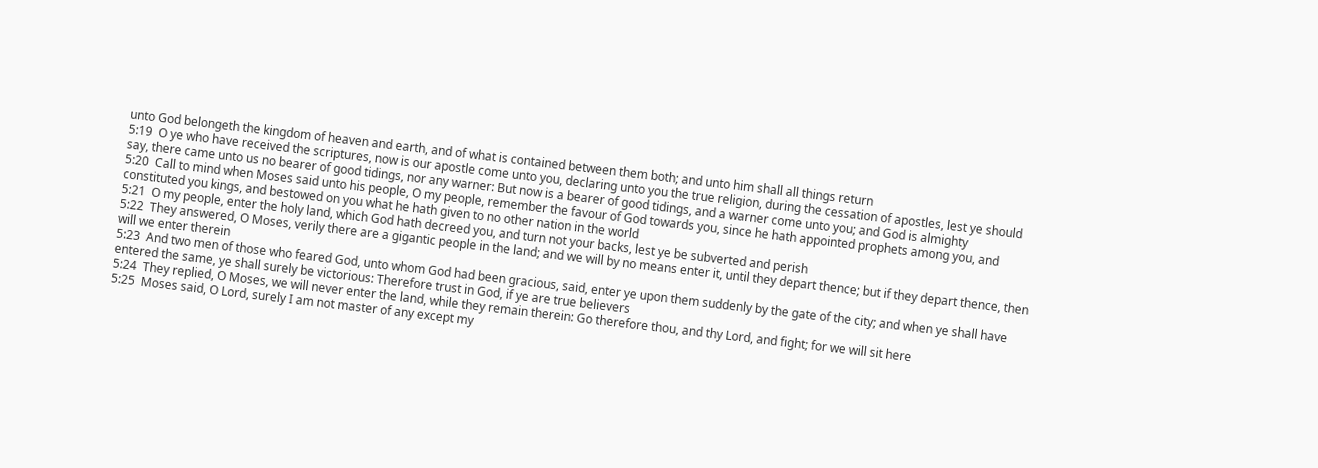unto God belongeth the kingdom of heaven and earth, and of what is contained between them both; and unto him shall all things return
5:19  O ye who have received the scriptures, now is our apostle come unto you, declaring unto you the true religion, during the cessation of apostles, lest ye should say, there came unto us no bearer of good tidings, nor any warner: But now is a bearer of good tidings, and a warner come unto you; and God is almighty
5:20  Call to mind when Moses said unto his people, O my people, remember the favour of God towards you, since he hath appointed prophets among you, and constituted you kings, and bestowed on you what he hath given to no other nation in the world
5:21  O my people, enter the holy land, which God hath decreed you, and turn not your backs, lest ye be subverted and perish
5:22  They answered, O Moses, verily there are a gigantic people in the land; and we will by no means enter it, until they depart thence; but if they depart thence, then will we enter therein
5:23  And two men of those who feared God, unto whom God had been gracious, said, enter ye upon them suddenly by the gate of the city; and when ye shall have entered the same, ye shall surely be victorious: Therefore trust in God, if ye are true believers
5:24  They replied, O Moses, we will never enter the land, while they remain therein: Go therefore thou, and thy Lord, and fight; for we will sit here
5:25  Moses said, O Lord, surely I am not master of any except my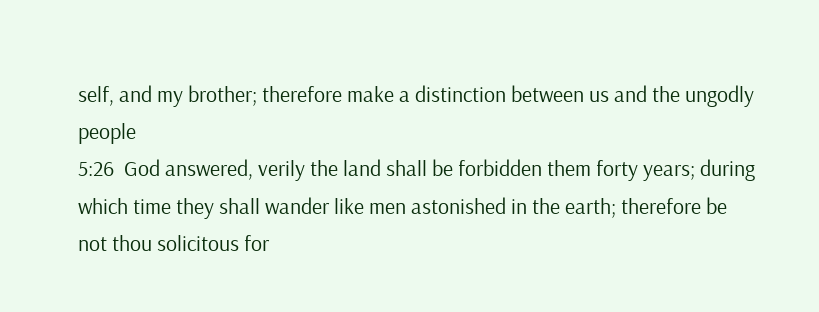self, and my brother; therefore make a distinction between us and the ungodly people
5:26  God answered, verily the land shall be forbidden them forty years; during which time they shall wander like men astonished in the earth; therefore be not thou solicitous for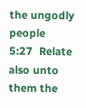the ungodly people
5:27  Relate also unto them the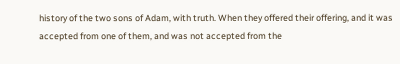history of the two sons of Adam, with truth. When they offered their offering, and it was accepted from one of them, and was not accepted from the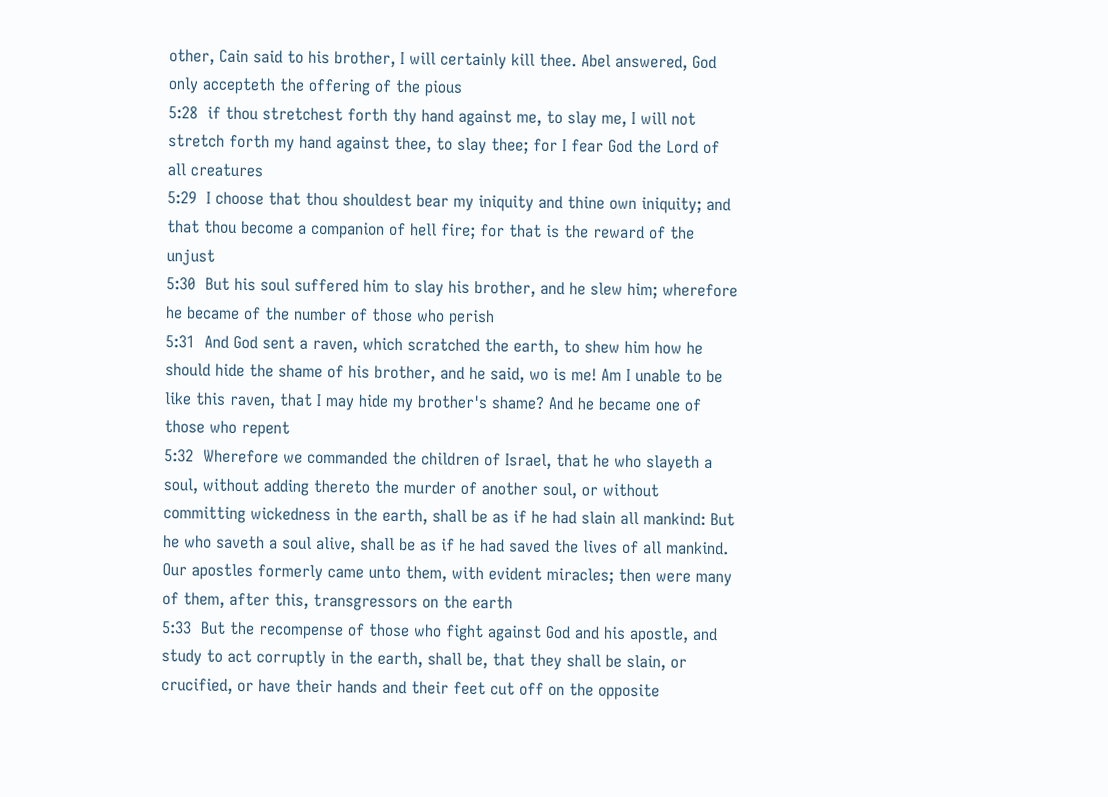other, Cain said to his brother, I will certainly kill thee. Abel answered, God only accepteth the offering of the pious
5:28  if thou stretchest forth thy hand against me, to slay me, I will not stretch forth my hand against thee, to slay thee; for I fear God the Lord of all creatures
5:29  I choose that thou shouldest bear my iniquity and thine own iniquity; and that thou become a companion of hell fire; for that is the reward of the unjust
5:30  But his soul suffered him to slay his brother, and he slew him; wherefore he became of the number of those who perish
5:31  And God sent a raven, which scratched the earth, to shew him how he should hide the shame of his brother, and he said, wo is me! Am I unable to be like this raven, that I may hide my brother's shame? And he became one of those who repent
5:32  Wherefore we commanded the children of Israel, that he who slayeth a soul, without adding thereto the murder of another soul, or without committing wickedness in the earth, shall be as if he had slain all mankind: But he who saveth a soul alive, shall be as if he had saved the lives of all mankind. Our apostles formerly came unto them, with evident miracles; then were many of them, after this, transgressors on the earth
5:33  But the recompense of those who fight against God and his apostle, and study to act corruptly in the earth, shall be, that they shall be slain, or crucified, or have their hands and their feet cut off on the opposite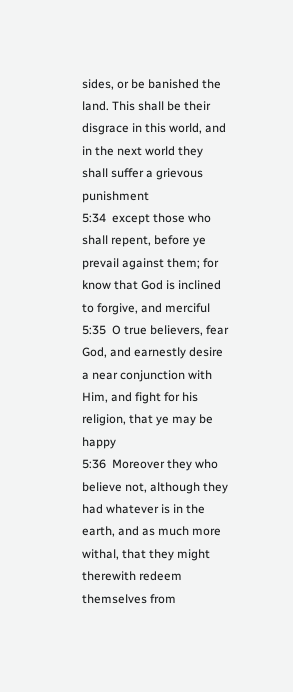sides, or be banished the land. This shall be their disgrace in this world, and in the next world they shall suffer a grievous punishment
5:34  except those who shall repent, before ye prevail against them; for know that God is inclined to forgive, and merciful
5:35  O true believers, fear God, and earnestly desire a near conjunction with Him, and fight for his religion, that ye may be happy
5:36  Moreover they who believe not, although they had whatever is in the earth, and as much more withal, that they might therewith redeem themselves from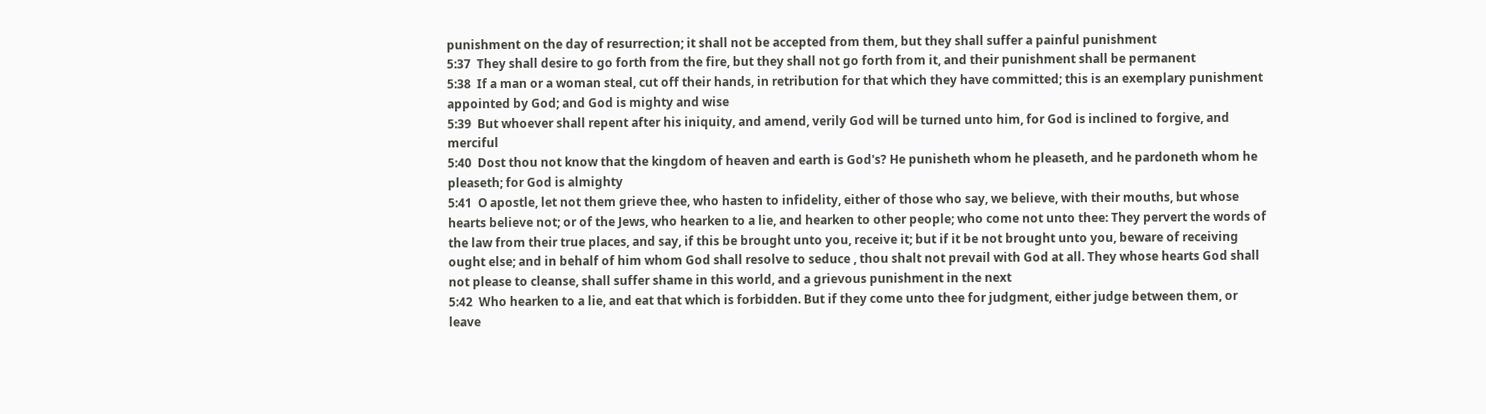punishment on the day of resurrection; it shall not be accepted from them, but they shall suffer a painful punishment
5:37  They shall desire to go forth from the fire, but they shall not go forth from it, and their punishment shall be permanent
5:38  If a man or a woman steal, cut off their hands, in retribution for that which they have committed; this is an exemplary punishment appointed by God; and God is mighty and wise
5:39  But whoever shall repent after his iniquity, and amend, verily God will be turned unto him, for God is inclined to forgive, and merciful
5:40  Dost thou not know that the kingdom of heaven and earth is God's? He punisheth whom he pleaseth, and he pardoneth whom he pleaseth; for God is almighty
5:41  O apostle, let not them grieve thee, who hasten to infidelity, either of those who say, we believe, with their mouths, but whose hearts believe not; or of the Jews, who hearken to a lie, and hearken to other people; who come not unto thee: They pervert the words of the law from their true places, and say, if this be brought unto you, receive it; but if it be not brought unto you, beware of receiving ought else; and in behalf of him whom God shall resolve to seduce , thou shalt not prevail with God at all. They whose hearts God shall not please to cleanse, shall suffer shame in this world, and a grievous punishment in the next
5:42  Who hearken to a lie, and eat that which is forbidden. But if they come unto thee for judgment, either judge between them, or leave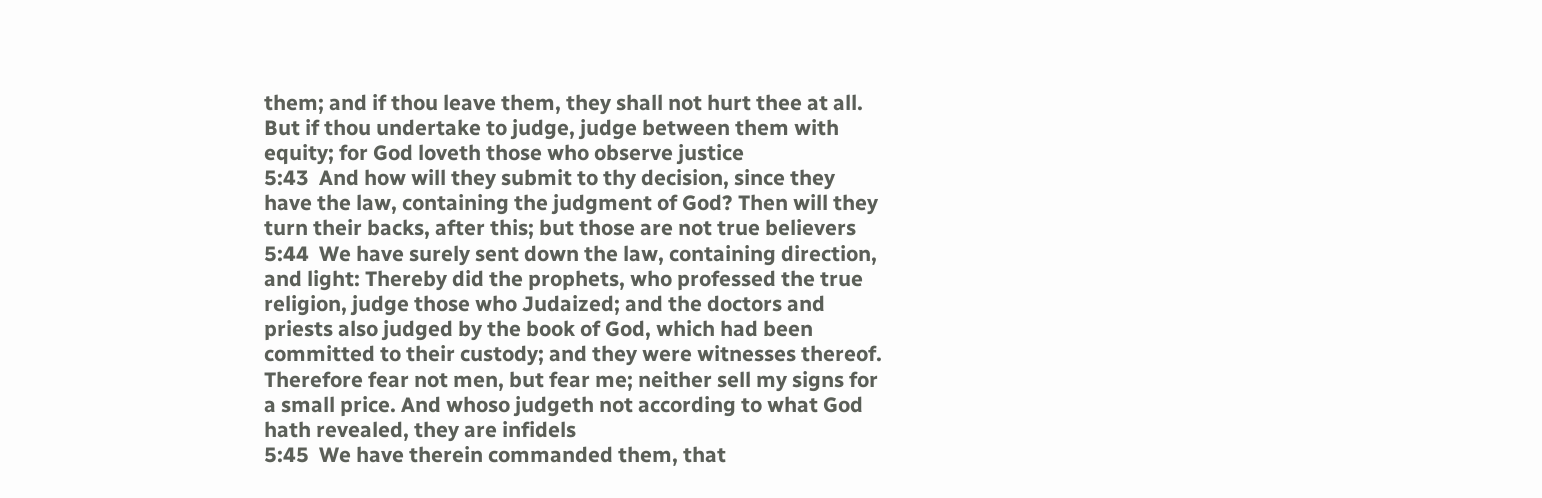them; and if thou leave them, they shall not hurt thee at all. But if thou undertake to judge, judge between them with equity; for God loveth those who observe justice
5:43  And how will they submit to thy decision, since they have the law, containing the judgment of God? Then will they turn their backs, after this; but those are not true believers
5:44  We have surely sent down the law, containing direction, and light: Thereby did the prophets, who professed the true religion, judge those who Judaized; and the doctors and priests also judged by the book of God, which had been committed to their custody; and they were witnesses thereof. Therefore fear not men, but fear me; neither sell my signs for a small price. And whoso judgeth not according to what God hath revealed, they are infidels
5:45  We have therein commanded them, that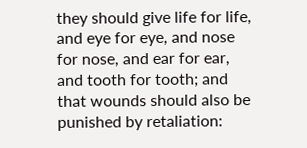they should give life for life, and eye for eye, and nose for nose, and ear for ear, and tooth for tooth; and that wounds should also be punished by retaliation: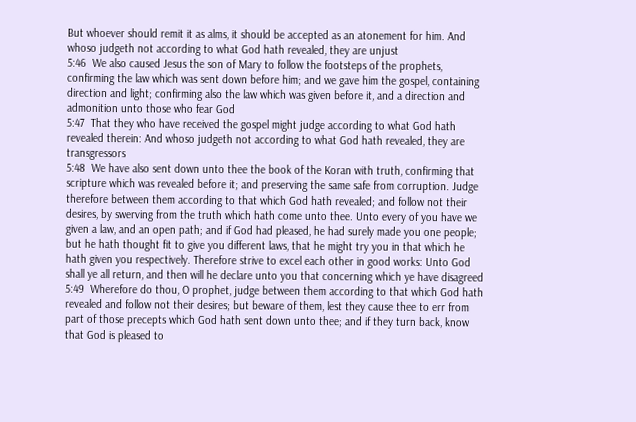But whoever should remit it as alms, it should be accepted as an atonement for him. And whoso judgeth not according to what God hath revealed, they are unjust
5:46  We also caused Jesus the son of Mary to follow the footsteps of the prophets, confirming the law which was sent down before him; and we gave him the gospel, containing direction and light; confirming also the law which was given before it, and a direction and admonition unto those who fear God
5:47  That they who have received the gospel might judge according to what God hath revealed therein: And whoso judgeth not according to what God hath revealed, they are transgressors
5:48  We have also sent down unto thee the book of the Koran with truth, confirming that scripture which was revealed before it; and preserving the same safe from corruption. Judge therefore between them according to that which God hath revealed; and follow not their desires, by swerving from the truth which hath come unto thee. Unto every of you have we given a law, and an open path; and if God had pleased, he had surely made you one people; but he hath thought fit to give you different laws, that he might try you in that which he hath given you respectively. Therefore strive to excel each other in good works: Unto God shall ye all return, and then will he declare unto you that concerning which ye have disagreed
5:49  Wherefore do thou, O prophet, judge between them according to that which God hath revealed and follow not their desires; but beware of them, lest they cause thee to err from part of those precepts which God hath sent down unto thee; and if they turn back, know that God is pleased to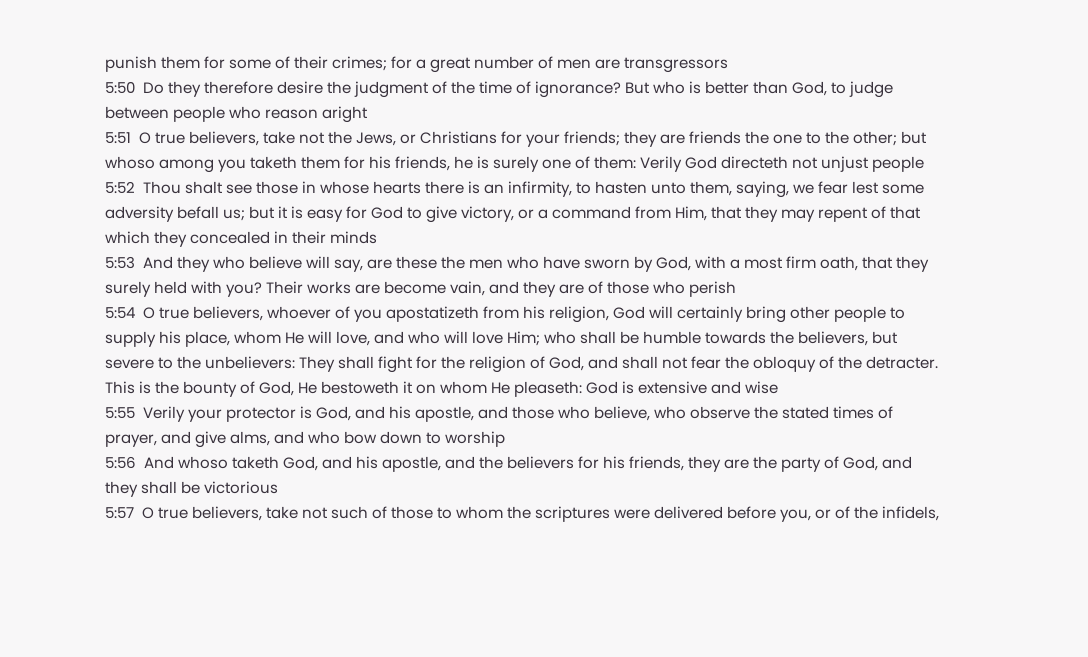punish them for some of their crimes; for a great number of men are transgressors
5:50  Do they therefore desire the judgment of the time of ignorance? But who is better than God, to judge between people who reason aright
5:51  O true believers, take not the Jews, or Christians for your friends; they are friends the one to the other; but whoso among you taketh them for his friends, he is surely one of them: Verily God directeth not unjust people
5:52  Thou shalt see those in whose hearts there is an infirmity, to hasten unto them, saying, we fear lest some adversity befall us; but it is easy for God to give victory, or a command from Him, that they may repent of that which they concealed in their minds
5:53  And they who believe will say, are these the men who have sworn by God, with a most firm oath, that they surely held with you? Their works are become vain, and they are of those who perish
5:54  O true believers, whoever of you apostatizeth from his religion, God will certainly bring other people to supply his place, whom He will love, and who will love Him; who shall be humble towards the believers, but severe to the unbelievers: They shall fight for the religion of God, and shall not fear the obloquy of the detracter. This is the bounty of God, He bestoweth it on whom He pleaseth: God is extensive and wise
5:55  Verily your protector is God, and his apostle, and those who believe, who observe the stated times of prayer, and give alms, and who bow down to worship
5:56  And whoso taketh God, and his apostle, and the believers for his friends, they are the party of God, and they shall be victorious
5:57  O true believers, take not such of those to whom the scriptures were delivered before you, or of the infidels,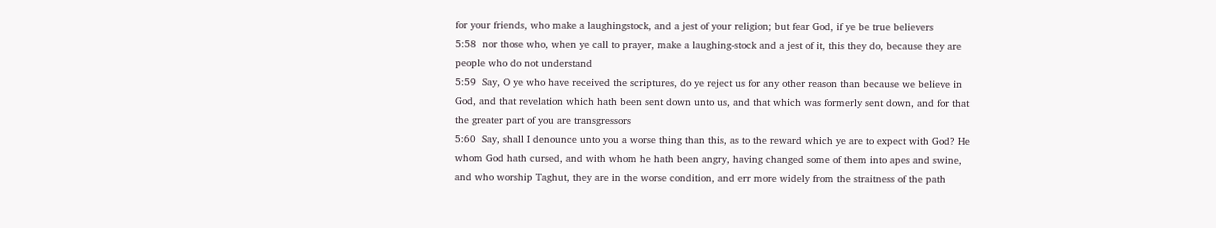for your friends, who make a laughingstock, and a jest of your religion; but fear God, if ye be true believers
5:58  nor those who, when ye call to prayer, make a laughing-stock and a jest of it, this they do, because they are people who do not understand
5:59  Say, O ye who have received the scriptures, do ye reject us for any other reason than because we believe in God, and that revelation which hath been sent down unto us, and that which was formerly sent down, and for that the greater part of you are transgressors
5:60  Say, shall I denounce unto you a worse thing than this, as to the reward which ye are to expect with God? He whom God hath cursed, and with whom he hath been angry, having changed some of them into apes and swine, and who worship Taghut, they are in the worse condition, and err more widely from the straitness of the path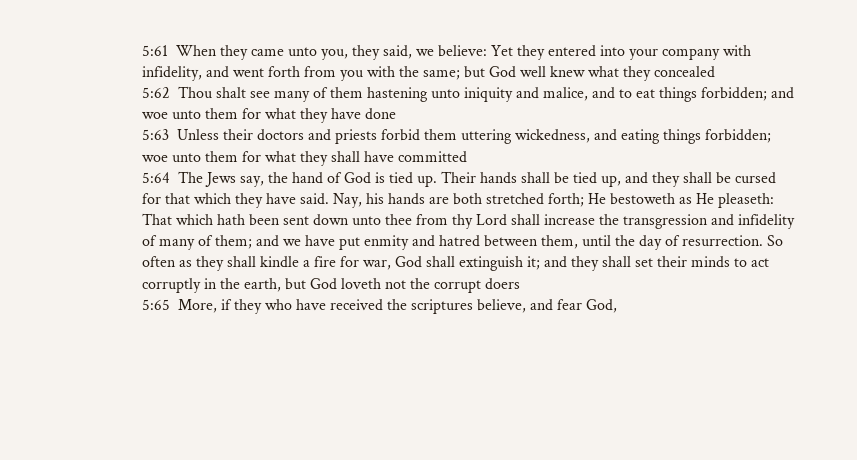5:61  When they came unto you, they said, we believe: Yet they entered into your company with infidelity, and went forth from you with the same; but God well knew what they concealed
5:62  Thou shalt see many of them hastening unto iniquity and malice, and to eat things forbidden; and woe unto them for what they have done
5:63  Unless their doctors and priests forbid them uttering wickedness, and eating things forbidden; woe unto them for what they shall have committed
5:64  The Jews say, the hand of God is tied up. Their hands shall be tied up, and they shall be cursed for that which they have said. Nay, his hands are both stretched forth; He bestoweth as He pleaseth: That which hath been sent down unto thee from thy Lord shall increase the transgression and infidelity of many of them; and we have put enmity and hatred between them, until the day of resurrection. So often as they shall kindle a fire for war, God shall extinguish it; and they shall set their minds to act corruptly in the earth, but God loveth not the corrupt doers
5:65  More, if they who have received the scriptures believe, and fear God,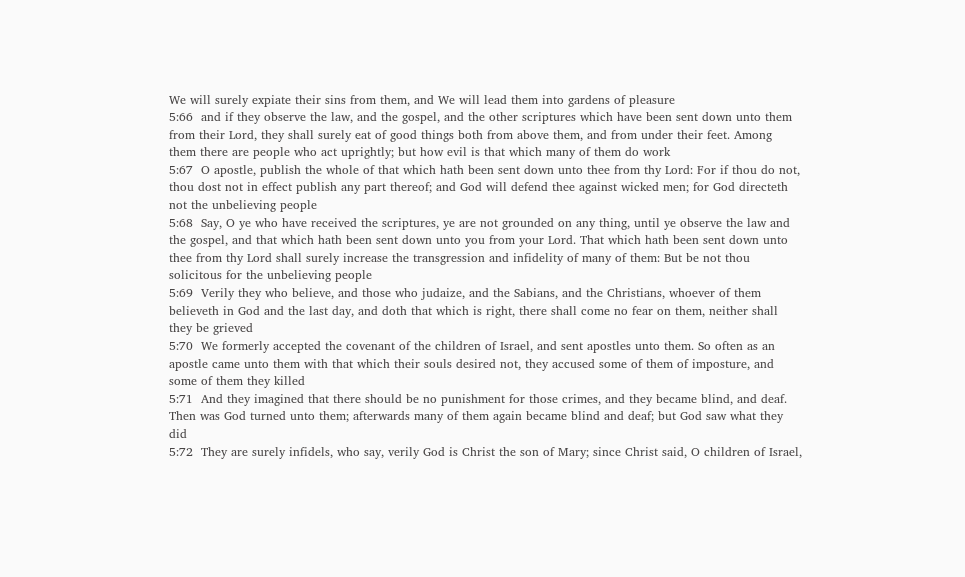We will surely expiate their sins from them, and We will lead them into gardens of pleasure
5:66  and if they observe the law, and the gospel, and the other scriptures which have been sent down unto them from their Lord, they shall surely eat of good things both from above them, and from under their feet. Among them there are people who act uprightly; but how evil is that which many of them do work
5:67  O apostle, publish the whole of that which hath been sent down unto thee from thy Lord: For if thou do not, thou dost not in effect publish any part thereof; and God will defend thee against wicked men; for God directeth not the unbelieving people
5:68  Say, O ye who have received the scriptures, ye are not grounded on any thing, until ye observe the law and the gospel, and that which hath been sent down unto you from your Lord. That which hath been sent down unto thee from thy Lord shall surely increase the transgression and infidelity of many of them: But be not thou solicitous for the unbelieving people
5:69  Verily they who believe, and those who judaize, and the Sabians, and the Christians, whoever of them believeth in God and the last day, and doth that which is right, there shall come no fear on them, neither shall they be grieved
5:70  We formerly accepted the covenant of the children of Israel, and sent apostles unto them. So often as an apostle came unto them with that which their souls desired not, they accused some of them of imposture, and some of them they killed
5:71  And they imagined that there should be no punishment for those crimes, and they became blind, and deaf. Then was God turned unto them; afterwards many of them again became blind and deaf; but God saw what they did
5:72  They are surely infidels, who say, verily God is Christ the son of Mary; since Christ said, O children of Israel,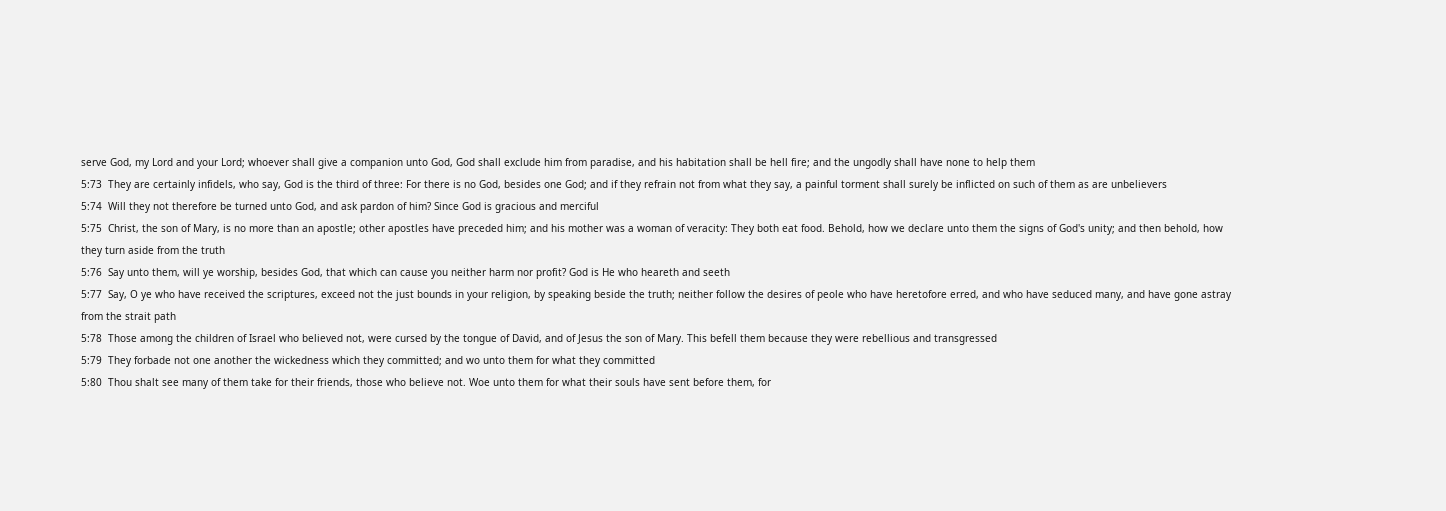serve God, my Lord and your Lord; whoever shall give a companion unto God, God shall exclude him from paradise, and his habitation shall be hell fire; and the ungodly shall have none to help them
5:73  They are certainly infidels, who say, God is the third of three: For there is no God, besides one God; and if they refrain not from what they say, a painful torment shall surely be inflicted on such of them as are unbelievers
5:74  Will they not therefore be turned unto God, and ask pardon of him? Since God is gracious and merciful
5:75  Christ, the son of Mary, is no more than an apostle; other apostles have preceded him; and his mother was a woman of veracity: They both eat food. Behold, how we declare unto them the signs of God's unity; and then behold, how they turn aside from the truth
5:76  Say unto them, will ye worship, besides God, that which can cause you neither harm nor profit? God is He who heareth and seeth
5:77  Say, O ye who have received the scriptures, exceed not the just bounds in your religion, by speaking beside the truth; neither follow the desires of peole who have heretofore erred, and who have seduced many, and have gone astray from the strait path
5:78  Those among the children of Israel who believed not, were cursed by the tongue of David, and of Jesus the son of Mary. This befell them because they were rebellious and transgressed
5:79  They forbade not one another the wickedness which they committed; and wo unto them for what they committed
5:80  Thou shalt see many of them take for their friends, those who believe not. Woe unto them for what their souls have sent before them, for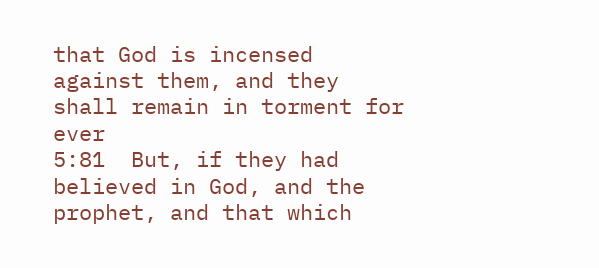that God is incensed against them, and they shall remain in torment for ever
5:81  But, if they had believed in God, and the prophet, and that which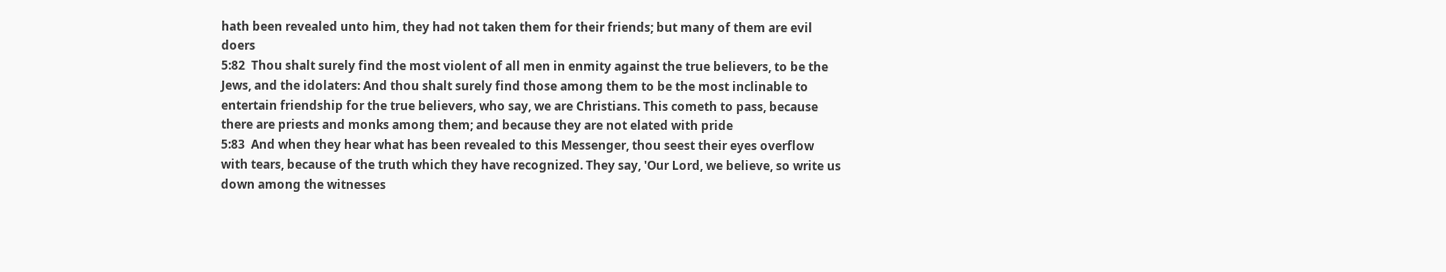hath been revealed unto him, they had not taken them for their friends; but many of them are evil doers
5:82  Thou shalt surely find the most violent of all men in enmity against the true believers, to be the Jews, and the idolaters: And thou shalt surely find those among them to be the most inclinable to entertain friendship for the true believers, who say, we are Christians. This cometh to pass, because there are priests and monks among them; and because they are not elated with pride
5:83  And when they hear what has been revealed to this Messenger, thou seest their eyes overflow with tears, because of the truth which they have recognized. They say, 'Our Lord, we believe, so write us down among the witnesses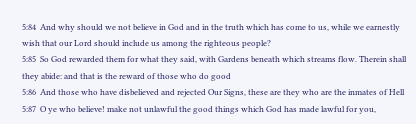5:84  And why should we not believe in God and in the truth which has come to us, while we earnestly wish that our Lord should include us among the righteous people?
5:85  So God rewarded them for what they said, with Gardens beneath which streams flow. Therein shall they abide: and that is the reward of those who do good
5:86  And those who have disbelieved and rejected Our Signs, these are they who are the inmates of Hell
5:87  O ye who believe! make not unlawful the good things which God has made lawful for you,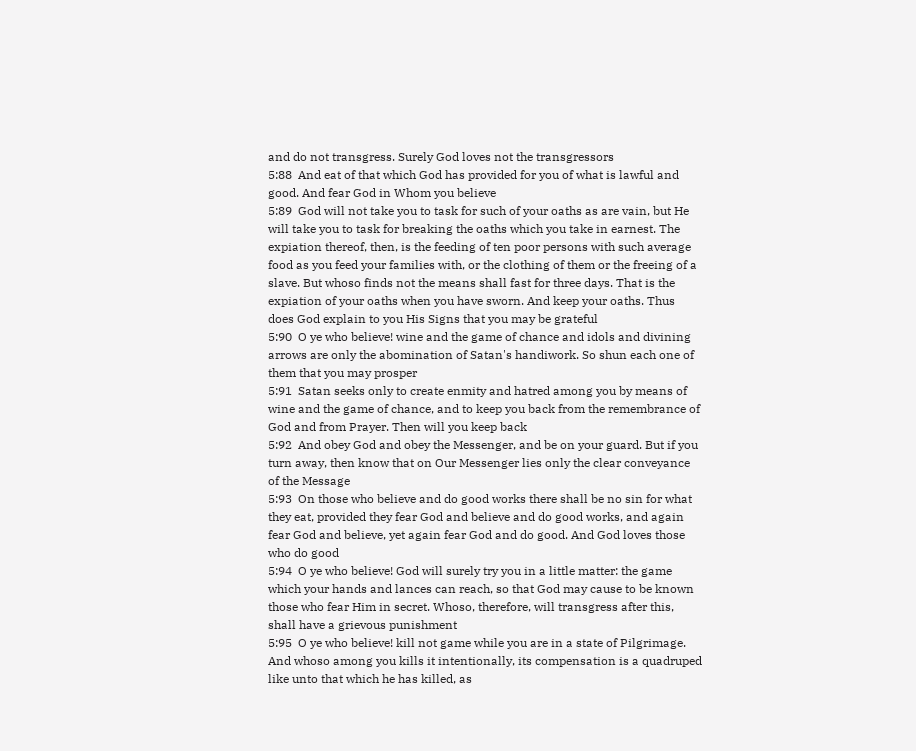and do not transgress. Surely God loves not the transgressors
5:88  And eat of that which God has provided for you of what is lawful and good. And fear God in Whom you believe
5:89  God will not take you to task for such of your oaths as are vain, but He will take you to task for breaking the oaths which you take in earnest. The expiation thereof, then, is the feeding of ten poor persons with such average food as you feed your families with, or the clothing of them or the freeing of a slave. But whoso finds not the means shall fast for three days. That is the expiation of your oaths when you have sworn. And keep your oaths. Thus does God explain to you His Signs that you may be grateful
5:90  O ye who believe! wine and the game of chance and idols and divining arrows are only the abomination of Satan's handiwork. So shun each one of them that you may prosper
5:91  Satan seeks only to create enmity and hatred among you by means of wine and the game of chance, and to keep you back from the remembrance of God and from Prayer. Then will you keep back
5:92  And obey God and obey the Messenger, and be on your guard. But if you turn away, then know that on Our Messenger lies only the clear conveyance of the Message
5:93  On those who believe and do good works there shall be no sin for what they eat, provided they fear God and believe and do good works, and again fear God and believe, yet again fear God and do good. And God loves those who do good
5:94  O ye who believe! God will surely try you in a little matter: the game which your hands and lances can reach, so that God may cause to be known those who fear Him in secret. Whoso, therefore, will transgress after this, shall have a grievous punishment
5:95  O ye who believe! kill not game while you are in a state of Pilgrimage. And whoso among you kills it intentionally, its compensation is a quadruped like unto that which he has killed, as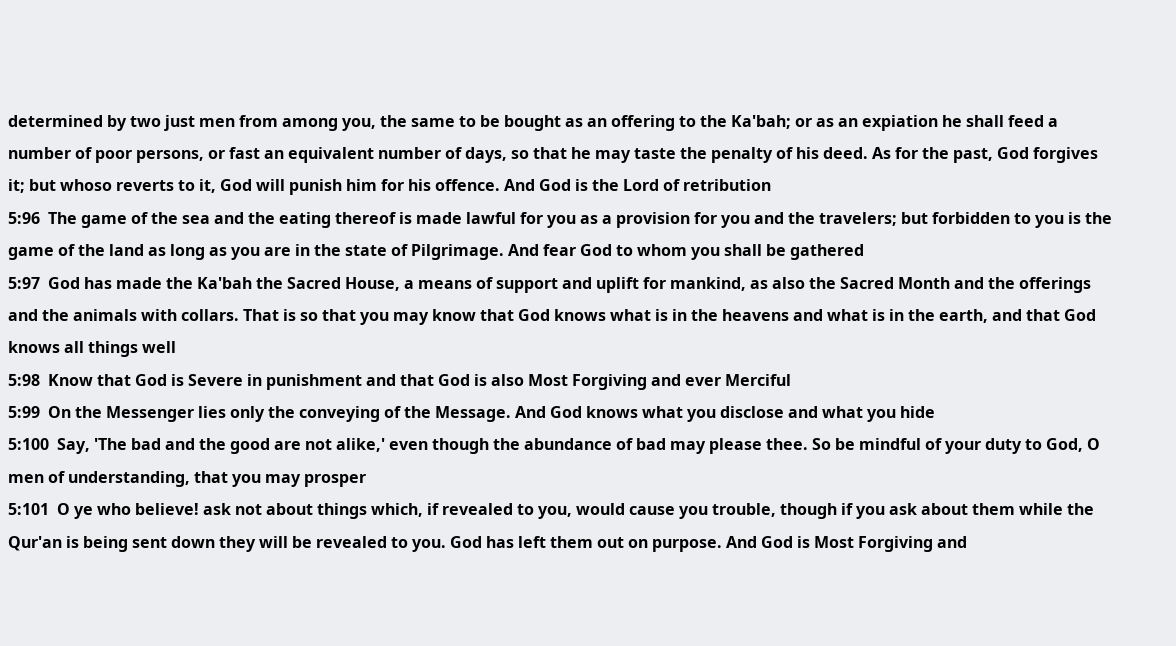determined by two just men from among you, the same to be bought as an offering to the Ka'bah; or as an expiation he shall feed a number of poor persons, or fast an equivalent number of days, so that he may taste the penalty of his deed. As for the past, God forgives it; but whoso reverts to it, God will punish him for his offence. And God is the Lord of retribution
5:96  The game of the sea and the eating thereof is made lawful for you as a provision for you and the travelers; but forbidden to you is the game of the land as long as you are in the state of Pilgrimage. And fear God to whom you shall be gathered
5:97  God has made the Ka'bah the Sacred House, a means of support and uplift for mankind, as also the Sacred Month and the offerings and the animals with collars. That is so that you may know that God knows what is in the heavens and what is in the earth, and that God knows all things well
5:98  Know that God is Severe in punishment and that God is also Most Forgiving and ever Merciful
5:99  On the Messenger lies only the conveying of the Message. And God knows what you disclose and what you hide
5:100  Say, 'The bad and the good are not alike,' even though the abundance of bad may please thee. So be mindful of your duty to God, O men of understanding, that you may prosper
5:101  O ye who believe! ask not about things which, if revealed to you, would cause you trouble, though if you ask about them while the Qur'an is being sent down they will be revealed to you. God has left them out on purpose. And God is Most Forgiving and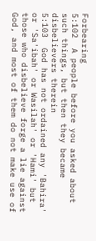Forbearing
5:102  A people before you asked about such things, but then they became disbelievers therein
5:103  God has not ordained any 'Bahira' or 'Sa'ibah' or Wasilah' or 'Hami' but those who disbelieve forge a lie against God, and most of them do not make use of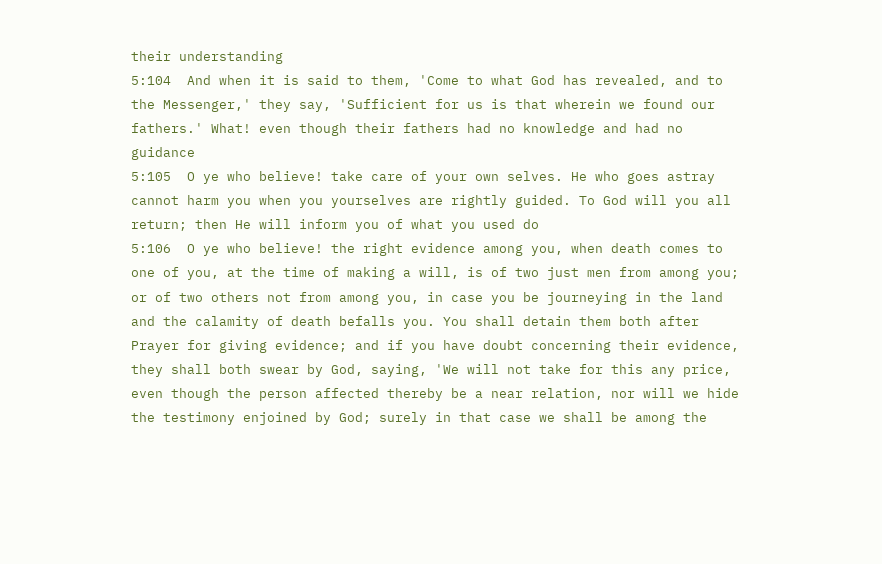their understanding
5:104  And when it is said to them, 'Come to what God has revealed, and to the Messenger,' they say, 'Sufficient for us is that wherein we found our fathers.' What! even though their fathers had no knowledge and had no guidance
5:105  O ye who believe! take care of your own selves. He who goes astray cannot harm you when you yourselves are rightly guided. To God will you all return; then He will inform you of what you used do
5:106  O ye who believe! the right evidence among you, when death comes to one of you, at the time of making a will, is of two just men from among you; or of two others not from among you, in case you be journeying in the land and the calamity of death befalls you. You shall detain them both after Prayer for giving evidence; and if you have doubt concerning their evidence, they shall both swear by God, saying, 'We will not take for this any price, even though the person affected thereby be a near relation, nor will we hide the testimony enjoined by God; surely in that case we shall be among the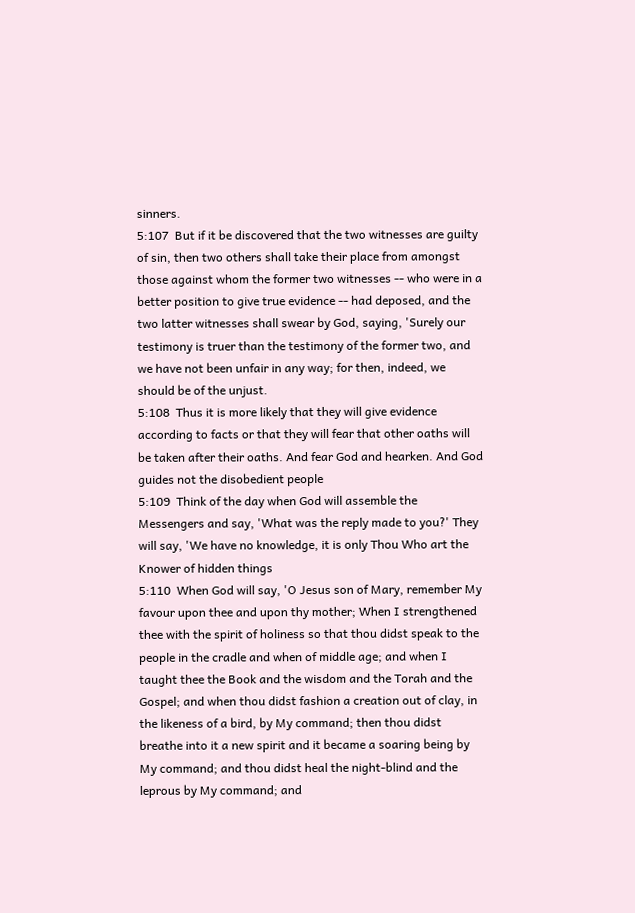sinners.
5:107  But if it be discovered that the two witnesses are guilty of sin, then two others shall take their place from amongst those against whom the former two witnesses -- who were in a better position to give true evidence -- had deposed, and the two latter witnesses shall swear by God, saying, 'Surely our testimony is truer than the testimony of the former two, and we have not been unfair in any way; for then, indeed, we should be of the unjust.
5:108  Thus it is more likely that they will give evidence according to facts or that they will fear that other oaths will be taken after their oaths. And fear God and hearken. And God guides not the disobedient people
5:109  Think of the day when God will assemble the Messengers and say, 'What was the reply made to you?' They will say, 'We have no knowledge, it is only Thou Who art the Knower of hidden things
5:110  When God will say, 'O Jesus son of Mary, remember My favour upon thee and upon thy mother; When I strengthened thee with the spirit of holiness so that thou didst speak to the people in the cradle and when of middle age; and when I taught thee the Book and the wisdom and the Torah and the Gospel; and when thou didst fashion a creation out of clay, in the likeness of a bird, by My command; then thou didst breathe into it a new spirit and it became a soaring being by My command; and thou didst heal the night-blind and the leprous by My command; and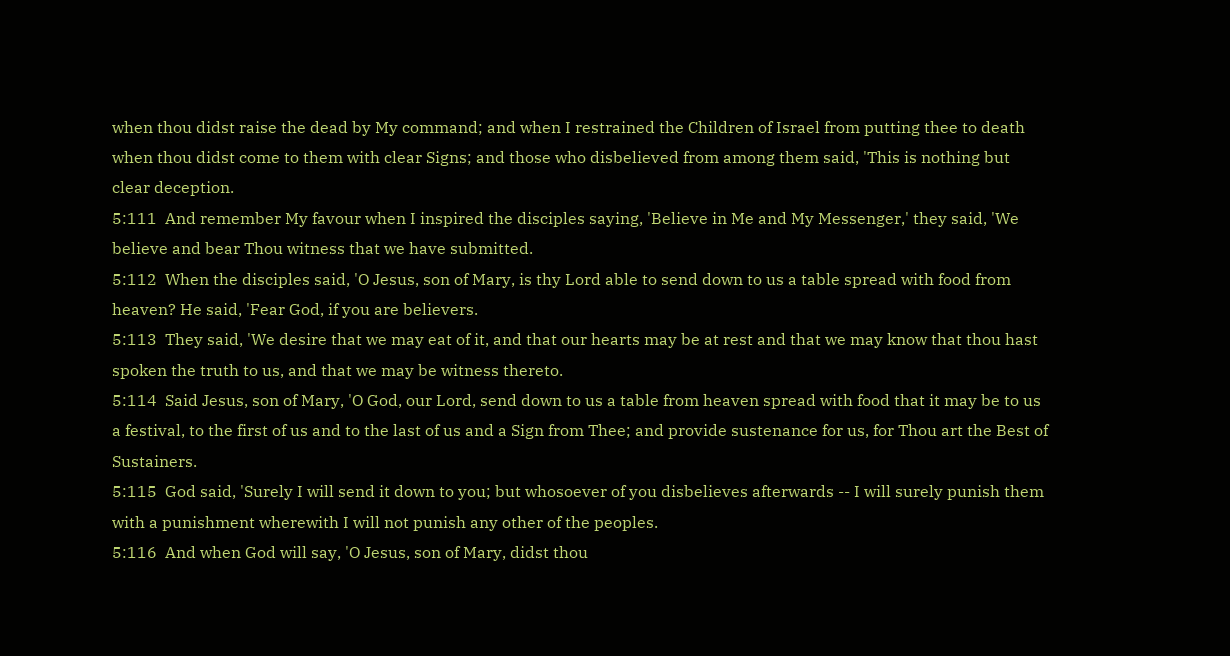when thou didst raise the dead by My command; and when I restrained the Children of Israel from putting thee to death when thou didst come to them with clear Signs; and those who disbelieved from among them said, 'This is nothing but clear deception.
5:111  And remember My favour when I inspired the disciples saying, 'Believe in Me and My Messenger,' they said, 'We believe and bear Thou witness that we have submitted.
5:112  When the disciples said, 'O Jesus, son of Mary, is thy Lord able to send down to us a table spread with food from heaven? He said, 'Fear God, if you are believers.
5:113  They said, 'We desire that we may eat of it, and that our hearts may be at rest and that we may know that thou hast spoken the truth to us, and that we may be witness thereto.
5:114  Said Jesus, son of Mary, 'O God, our Lord, send down to us a table from heaven spread with food that it may be to us a festival, to the first of us and to the last of us and a Sign from Thee; and provide sustenance for us, for Thou art the Best of Sustainers.
5:115  God said, 'Surely I will send it down to you; but whosoever of you disbelieves afterwards -- I will surely punish them with a punishment wherewith I will not punish any other of the peoples.
5:116  And when God will say, 'O Jesus, son of Mary, didst thou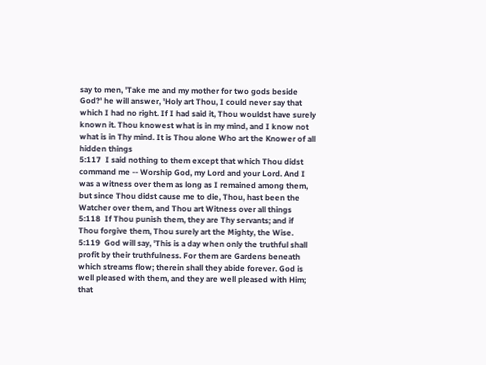say to men, 'Take me and my mother for two gods beside God?' he will answer, 'Holy art Thou, I could never say that which I had no right. If I had said it, Thou wouldst have surely known it. Thou knowest what is in my mind, and I know not what is in Thy mind. It is Thou alone Who art the Knower of all hidden things
5:117  I said nothing to them except that which Thou didst command me -- Worship God, my Lord and your Lord. And I was a witness over them as long as I remained among them, but since Thou didst cause me to die, Thou, hast been the Watcher over them, and Thou art Witness over all things
5:118  If Thou punish them, they are Thy servants; and if Thou forgive them, Thou surely art the Mighty, the Wise.
5:119  God will say, 'This is a day when only the truthful shall profit by their truthfulness. For them are Gardens beneath which streams flow; therein shall they abide forever. God is well pleased with them, and they are well pleased with Him; that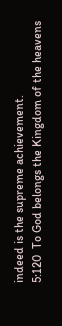indeed is the supreme achievement.
5:120  To God belongs the Kingdom of the heavens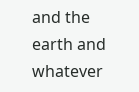and the earth and whatever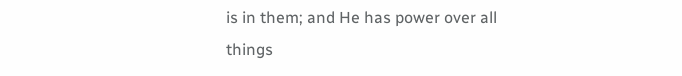is in them; and He has power over all things